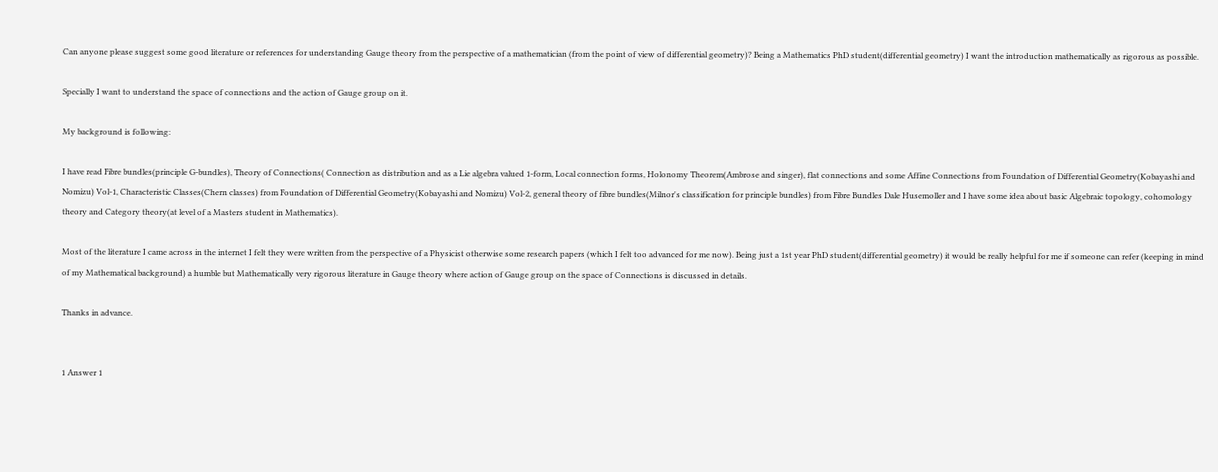Can anyone please suggest some good literature or references for understanding Gauge theory from the perspective of a mathematician (from the point of view of differential geometry)? Being a Mathematics PhD student(differential geometry) I want the introduction mathematically as rigorous as possible.

Specially I want to understand the space of connections and the action of Gauge group on it.

My background is following:

I have read Fibre bundles(principle G-bundles), Theory of Connections( Connection as distribution and as a Lie algebra valued 1-form, Local connection forms, Holonomy Theorem(Ambrose and singer), flat connections and some Affine Connections from Foundation of Differential Geometry(Kobayashi and Nomizu) Vol-1, Characteristic Classes(Chern classes) from Foundation of Differential Geometry(Kobayashi and Nomizu) Vol-2, general theory of fibre bundles(Milnor's classification for principle bundles) from Fibre Bundles Dale Husemoller and I have some idea about basic Algebraic topology, cohomology theory and Category theory(at level of a Masters student in Mathematics).

Most of the literature I came across in the internet I felt they were written from the perspective of a Physicist otherwise some research papers (which I felt too advanced for me now). Being just a 1st year PhD student(differential geometry) it would be really helpful for me if someone can refer (keeping in mind of my Mathematical background) a humble but Mathematically very rigorous literature in Gauge theory where action of Gauge group on the space of Connections is discussed in details.

Thanks in advance.


1 Answer 1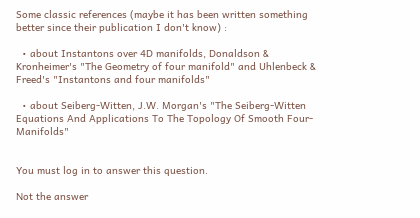Some classic references (maybe it has been written something better since their publication I don't know) :

  • about Instantons over 4D manifolds, Donaldson & Kronheimer's "The Geometry of four manifold" and Uhlenbeck & Freed's "Instantons and four manifolds"

  • about Seiberg-Witten, J.W. Morgan's "The Seiberg-Witten Equations And Applications To The Topology Of Smooth Four-Manifolds"


You must log in to answer this question.

Not the answer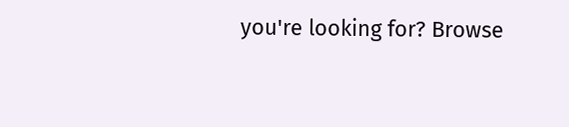you're looking for? Browse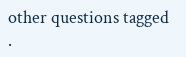other questions tagged .